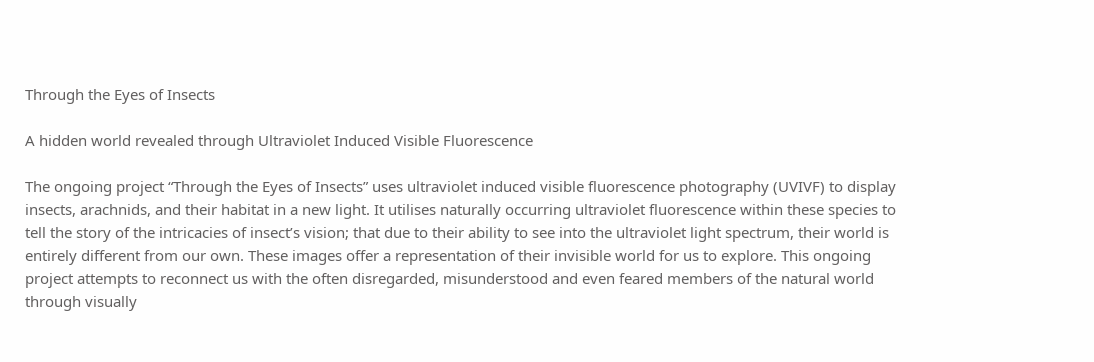Through the Eyes of Insects

A hidden world revealed through Ultraviolet Induced Visible Fluorescence

The ongoing project “Through the Eyes of Insects” uses ultraviolet induced visible fluorescence photography (UVIVF) to display insects, arachnids, and their habitat in a new light. It utilises naturally occurring ultraviolet fluorescence within these species to tell the story of the intricacies of insect’s vision; that due to their ability to see into the ultraviolet light spectrum, their world is entirely different from our own. These images offer a representation of their invisible world for us to explore. This ongoing project attempts to reconnect us with the often disregarded, misunderstood and even feared members of the natural world through visually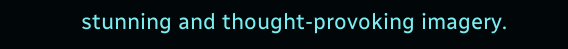stunning and thought-provoking imagery.